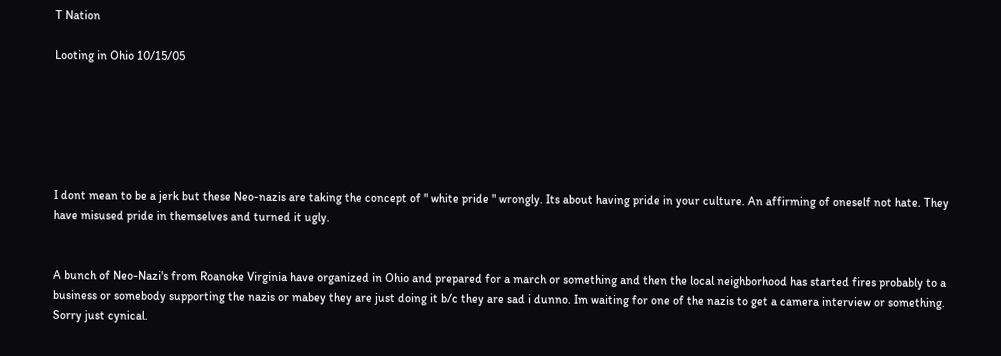T Nation

Looting in Ohio 10/15/05






I dont mean to be a jerk but these Neo-nazis are taking the concept of " white pride " wrongly. Its about having pride in your culture. An affirming of oneself not hate. They have misused pride in themselves and turned it ugly.


A bunch of Neo-Nazi's from Roanoke Virginia have organized in Ohio and prepared for a march or something and then the local neighborhood has started fires probably to a business or somebody supporting the nazis or mabey they are just doing it b/c they are sad i dunno. Im waiting for one of the nazis to get a camera interview or something. Sorry just cynical.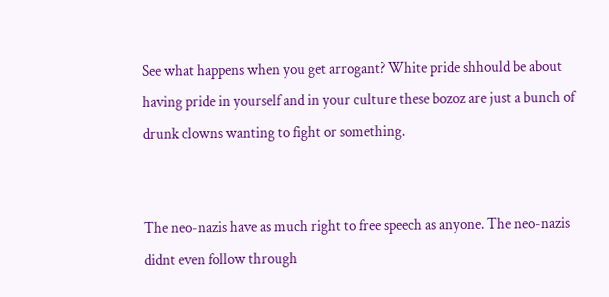See what happens when you get arrogant? White pride shhould be about having pride in yourself and in your culture these bozoz are just a bunch of drunk clowns wanting to fight or something.


The neo-nazis have as much right to free speech as anyone. The neo-nazis didnt even follow through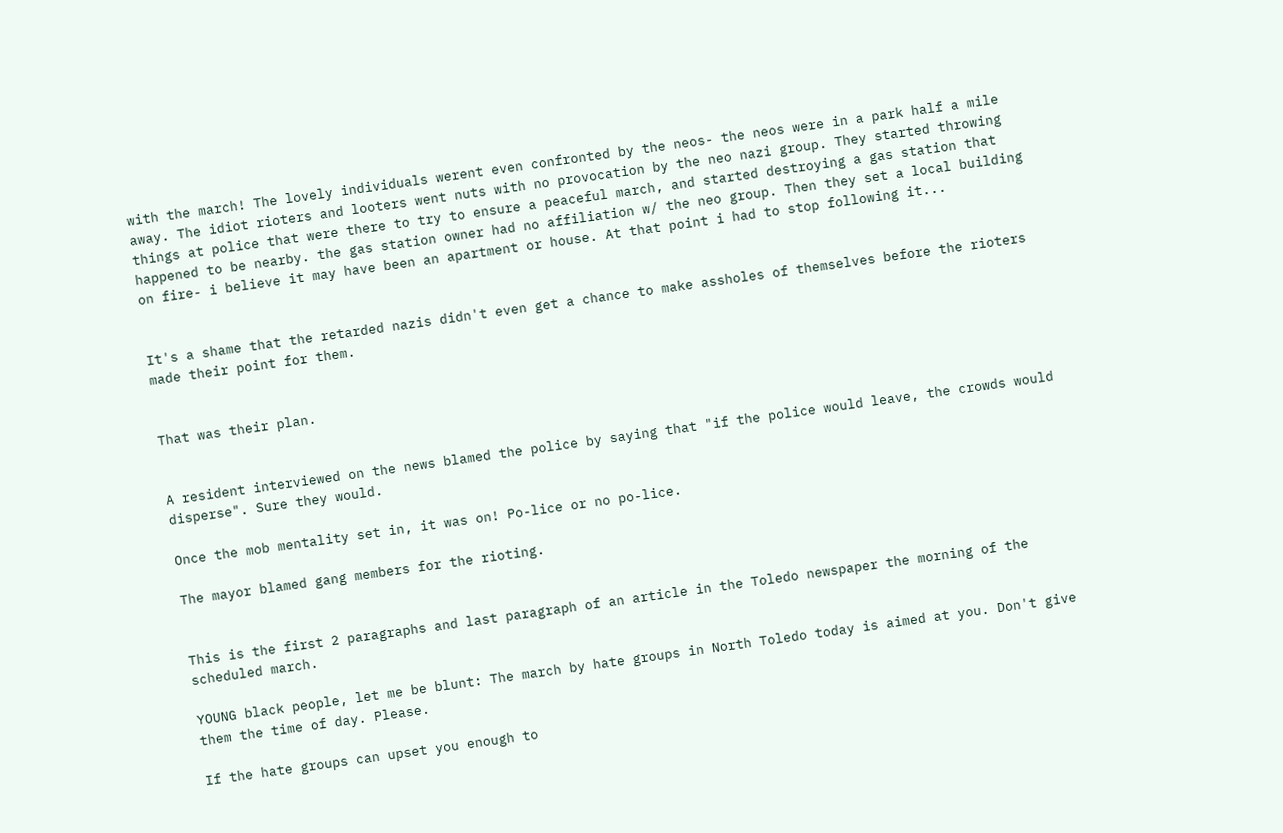with the march! The lovely individuals werent even confronted by the neos- the neos were in a park half a mile away. The idiot rioters and looters went nuts with no provocation by the neo nazi group. They started throwing things at police that were there to try to ensure a peaceful march, and started destroying a gas station that happened to be nearby. the gas station owner had no affiliation w/ the neo group. Then they set a local building on fire- i believe it may have been an apartment or house. At that point i had to stop following it...


It's a shame that the retarded nazis didn't even get a chance to make assholes of themselves before the rioters made their point for them.


That was their plan.


A resident interviewed on the news blamed the police by saying that "if the police would leave, the crowds would disperse". Sure they would.

Once the mob mentality set in, it was on! Po-lice or no po-lice.

The mayor blamed gang members for the rioting.


This is the first 2 paragraphs and last paragraph of an article in the Toledo newspaper the morning of the scheduled march.

YOUNG black people, let me be blunt: The march by hate groups in North Toledo today is aimed at you. Don't give them the time of day. Please.

If the hate groups can upset you enough to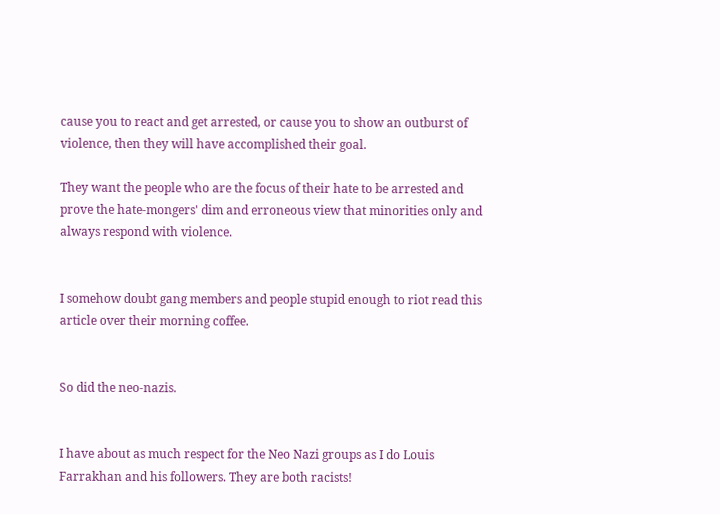cause you to react and get arrested, or cause you to show an outburst of violence, then they will have accomplished their goal.

They want the people who are the focus of their hate to be arrested and prove the hate-mongers' dim and erroneous view that minorities only and always respond with violence.


I somehow doubt gang members and people stupid enough to riot read this article over their morning coffee.


So did the neo-nazis.


I have about as much respect for the Neo Nazi groups as I do Louis Farrakhan and his followers. They are both racists!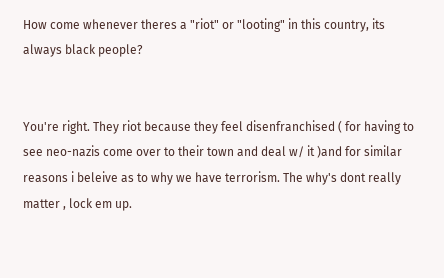How come whenever theres a "riot" or "looting" in this country, its always black people?


You're right. They riot because they feel disenfranchised ( for having to see neo-nazis come over to their town and deal w/ it )and for similar reasons i beleive as to why we have terrorism. The why's dont really matter , lock em up.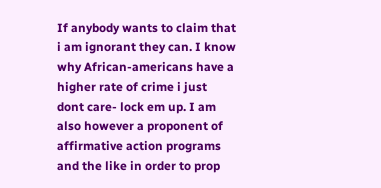If anybody wants to claim that i am ignorant they can. I know why African-americans have a higher rate of crime i just dont care- lock em up. I am also however a proponent of affirmative action programs and the like in order to prop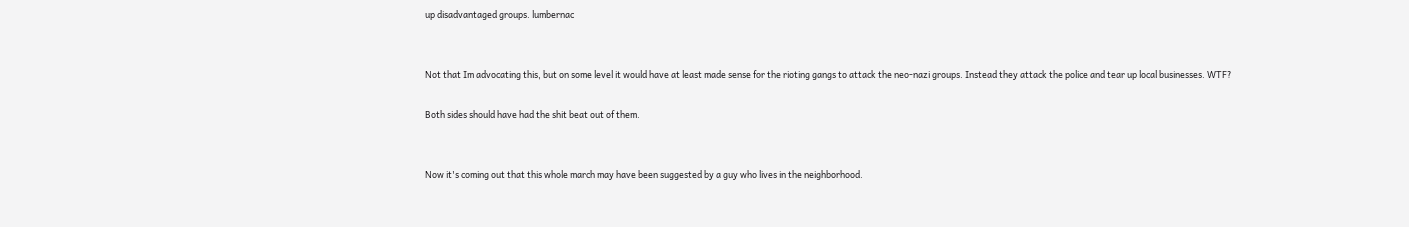up disadvantaged groups. lumbernac


Not that Im advocating this, but on some level it would have at least made sense for the rioting gangs to attack the neo-nazi groups. Instead they attack the police and tear up local businesses. WTF?

Both sides should have had the shit beat out of them.


Now it's coming out that this whole march may have been suggested by a guy who lives in the neighborhood.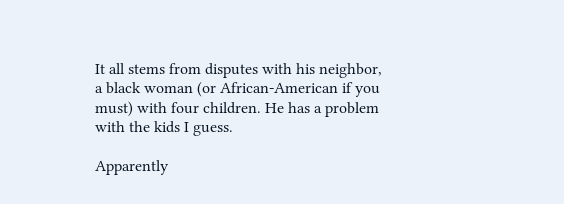It all stems from disputes with his neighbor, a black woman (or African-American if you must) with four children. He has a problem with the kids I guess.

Apparently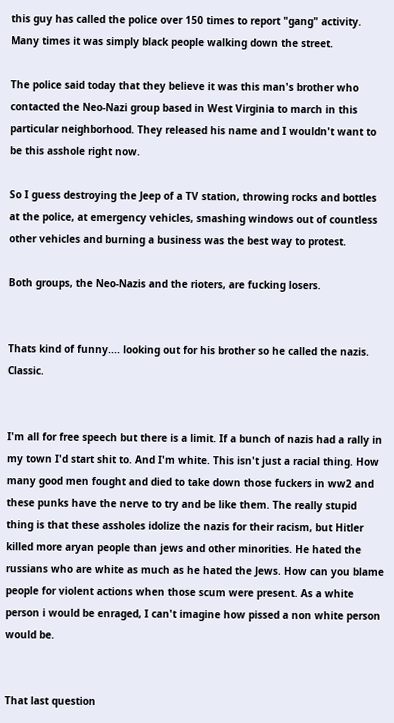this guy has called the police over 150 times to report "gang" activity. Many times it was simply black people walking down the street.

The police said today that they believe it was this man's brother who contacted the Neo-Nazi group based in West Virginia to march in this particular neighborhood. They released his name and I wouldn't want to be this asshole right now.

So I guess destroying the Jeep of a TV station, throwing rocks and bottles at the police, at emergency vehicles, smashing windows out of countless other vehicles and burning a business was the best way to protest.

Both groups, the Neo-Nazis and the rioters, are fucking losers.


Thats kind of funny.... looking out for his brother so he called the nazis. Classic.


I'm all for free speech but there is a limit. If a bunch of nazis had a rally in my town I'd start shit to. And I'm white. This isn't just a racial thing. How many good men fought and died to take down those fuckers in ww2 and these punks have the nerve to try and be like them. The really stupid thing is that these assholes idolize the nazis for their racism, but Hitler killed more aryan people than jews and other minorities. He hated the russians who are white as much as he hated the Jews. How can you blame people for violent actions when those scum were present. As a white person i would be enraged, I can't imagine how pissed a non white person would be.


That last question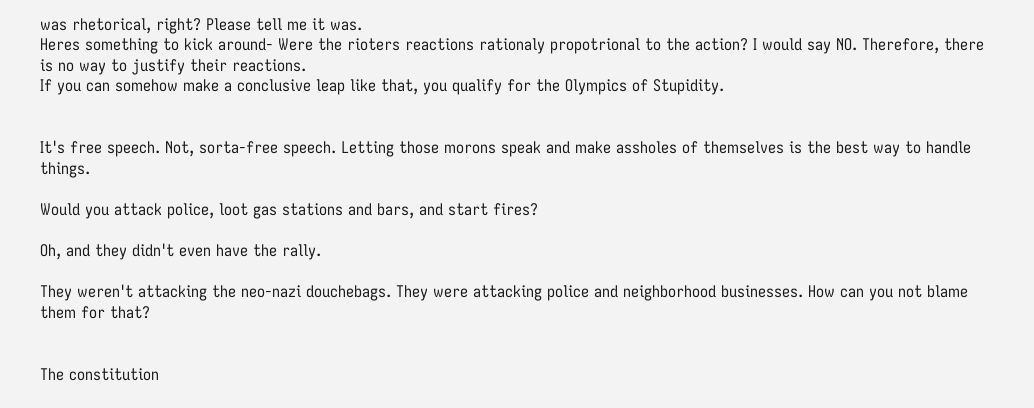was rhetorical, right? Please tell me it was.
Heres something to kick around- Were the rioters reactions rationaly propotrional to the action? I would say NO. Therefore, there is no way to justify their reactions.
If you can somehow make a conclusive leap like that, you qualify for the Olympics of Stupidity.


It's free speech. Not, sorta-free speech. Letting those morons speak and make assholes of themselves is the best way to handle things.

Would you attack police, loot gas stations and bars, and start fires?

Oh, and they didn't even have the rally.

They weren't attacking the neo-nazi douchebags. They were attacking police and neighborhood businesses. How can you not blame them for that?


The constitution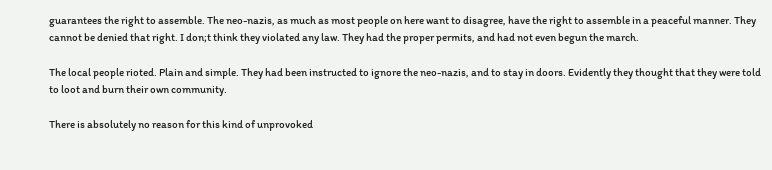guarantees the right to assemble. The neo-nazis, as much as most people on here want to disagree, have the right to assemble in a peaceful manner. They cannot be denied that right. I don;t think they violated any law. They had the proper permits, and had not even begun the march.

The local people rioted. Plain and simple. They had been instructed to ignore the neo-nazis, and to stay in doors. Evidently they thought that they were told to loot and burn their own community.

There is absolutely no reason for this kind of unprovoked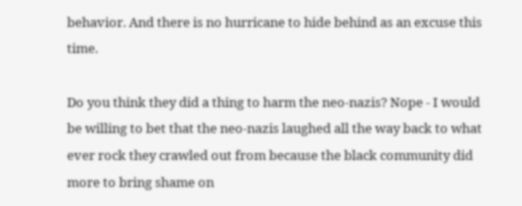behavior. And there is no hurricane to hide behind as an excuse this time.

Do you think they did a thing to harm the neo-nazis? Nope - I would be willing to bet that the neo-nazis laughed all the way back to what ever rock they crawled out from because the black community did more to bring shame on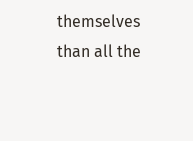themselves than all the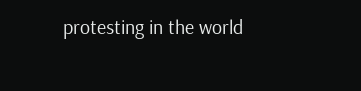protesting in the world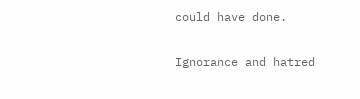could have done.

Ignorance and hatred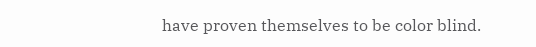have proven themselves to be color blind.